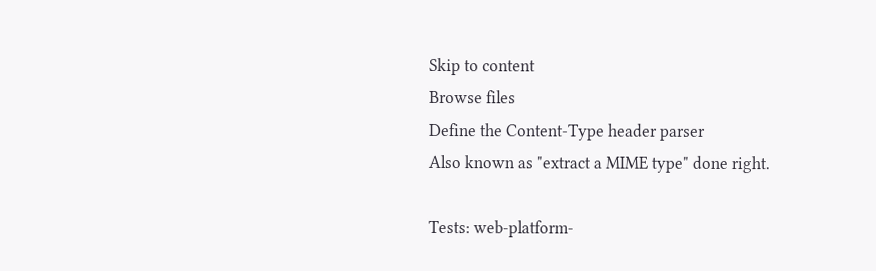Skip to content
Browse files
Define the Content-Type header parser
Also known as "extract a MIME type" done right.

Tests: web-platform-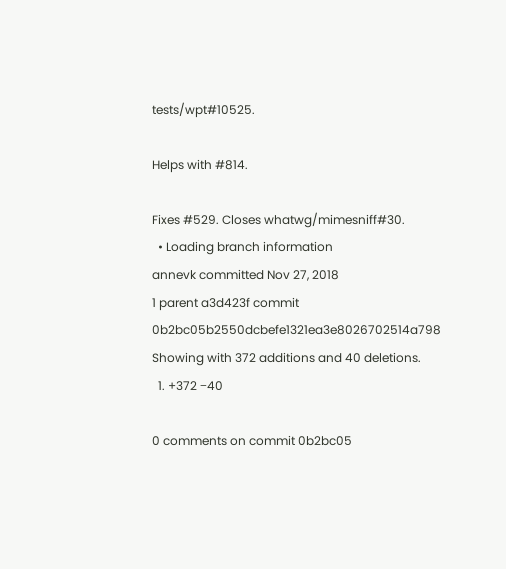tests/wpt#10525.

Helps with #814.

Fixes #529. Closes whatwg/mimesniff#30.
  • Loading branch information
annevk committed Nov 27, 2018
1 parent a3d423f commit 0b2bc05b2550dcbefe1321ea3e8026702514a798
Showing with 372 additions and 40 deletions.
  1. +372 −40

0 comments on commit 0b2bc05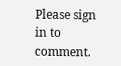Please sign in to comment.